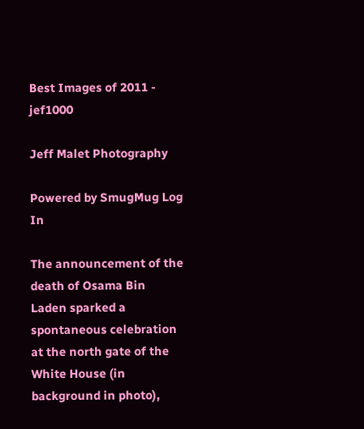Best Images of 2011 - jef1000

Jeff Malet Photography

Powered by SmugMug Log In

The announcement of the death of Osama Bin Laden sparked a spontaneous celebration at the north gate of the White House (in background in photo),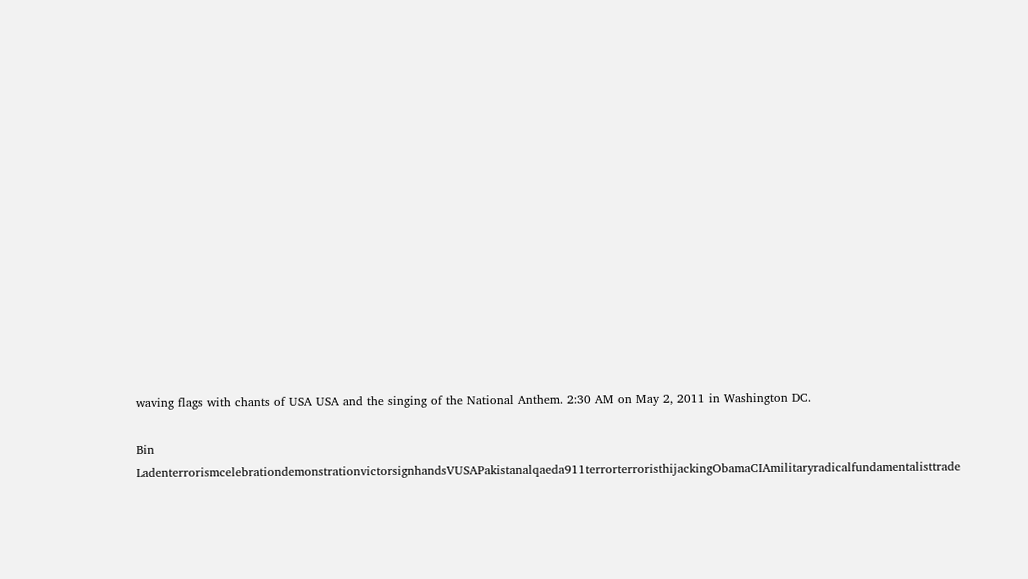waving flags with chants of USA USA and the singing of the National Anthem. 2:30 AM on May 2, 2011 in Washington DC.

Bin LadenterrorismcelebrationdemonstrationvictorsignhandsVUSAPakistanalqaeda911terrorterroristhijackingObamaCIAmilitaryradicalfundamentalisttrade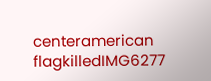centeramerican flagkilledIMG6277